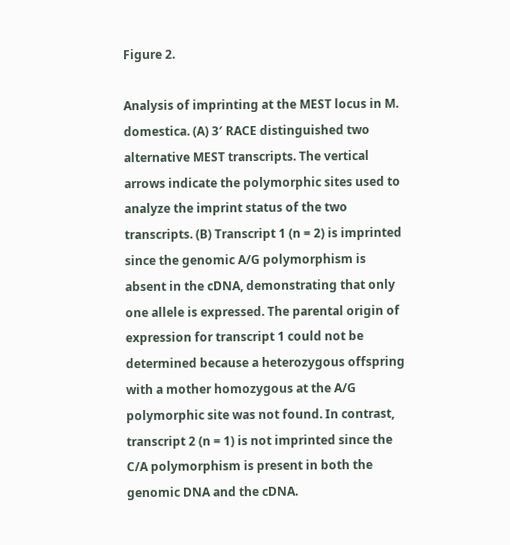Figure 2.

Analysis of imprinting at the MEST locus in M. domestica. (A) 3′ RACE distinguished two alternative MEST transcripts. The vertical arrows indicate the polymorphic sites used to analyze the imprint status of the two transcripts. (B) Transcript 1 (n = 2) is imprinted since the genomic A/G polymorphism is absent in the cDNA, demonstrating that only one allele is expressed. The parental origin of expression for transcript 1 could not be determined because a heterozygous offspring with a mother homozygous at the A/G polymorphic site was not found. In contrast, transcript 2 (n = 1) is not imprinted since the C/A polymorphism is present in both the genomic DNA and the cDNA.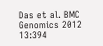Das et al. BMC Genomics 2012 13:394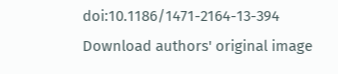doi:10.1186/1471-2164-13-394
Download authors' original image